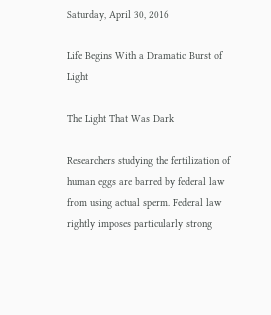Saturday, April 30, 2016

Life Begins With a Dramatic Burst of Light

The Light That Was Dark

Researchers studying the fertilization of human eggs are barred by federal law from using actual sperm. Federal law rightly imposes particularly strong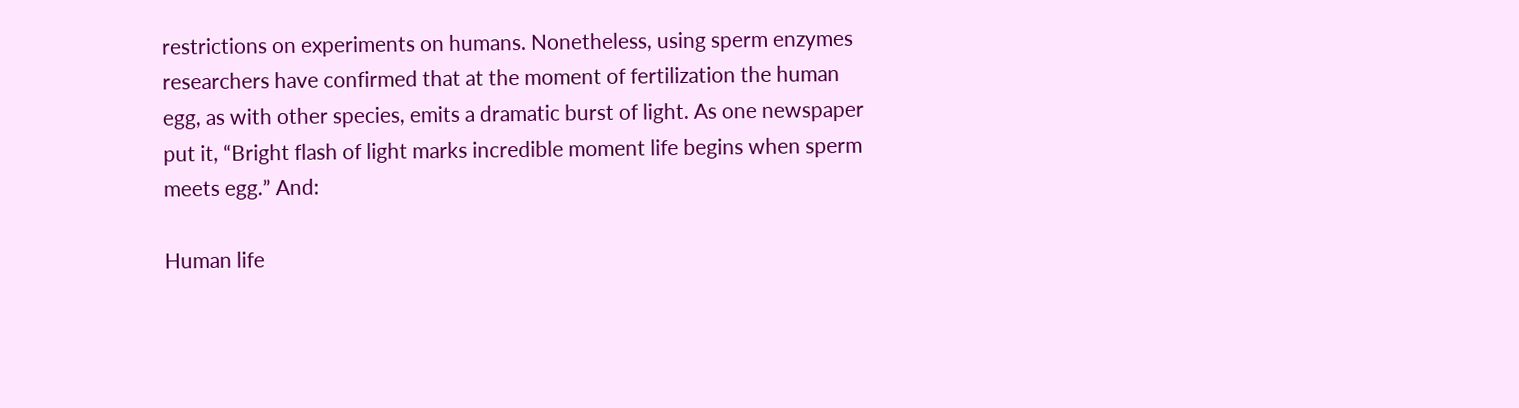restrictions on experiments on humans. Nonetheless, using sperm enzymes researchers have confirmed that at the moment of fertilization the human egg, as with other species, emits a dramatic burst of light. As one newspaper put it, “Bright flash of light marks incredible moment life begins when sperm meets egg.” And:

Human life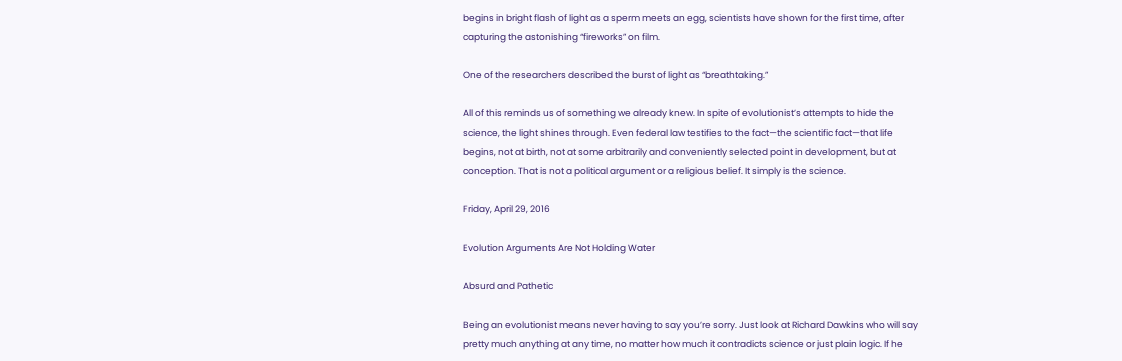begins in bright flash of light as a sperm meets an egg, scientists have shown for the first time, after capturing the astonishing “fireworks” on film.

One of the researchers described the burst of light as “breathtaking.”

All of this reminds us of something we already knew. In spite of evolutionist’s attempts to hide the science, the light shines through. Even federal law testifies to the fact—the scientific fact—that life begins, not at birth, not at some arbitrarily and conveniently selected point in development, but at conception. That is not a political argument or a religious belief. It simply is the science.

Friday, April 29, 2016

Evolution Arguments Are Not Holding Water

Absurd and Pathetic

Being an evolutionist means never having to say you’re sorry. Just look at Richard Dawkins who will say pretty much anything at any time, no matter how much it contradicts science or just plain logic. If he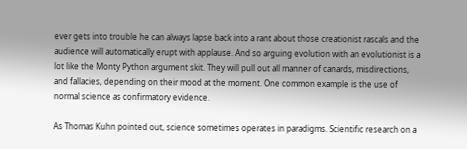ever gets into trouble he can always lapse back into a rant about those creationist rascals and the audience will automatically erupt with applause. And so arguing evolution with an evolutionist is a lot like the Monty Python argument skit. They will pull out all manner of canards, misdirections, and fallacies, depending on their mood at the moment. One common example is the use of normal science as confirmatory evidence.

As Thomas Kuhn pointed out, science sometimes operates in paradigms. Scientific research on a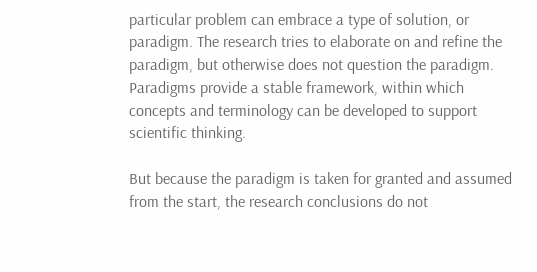particular problem can embrace a type of solution, or paradigm. The research tries to elaborate on and refine the paradigm, but otherwise does not question the paradigm. Paradigms provide a stable framework, within which concepts and terminology can be developed to support scientific thinking.

But because the paradigm is taken for granted and assumed from the start, the research conclusions do not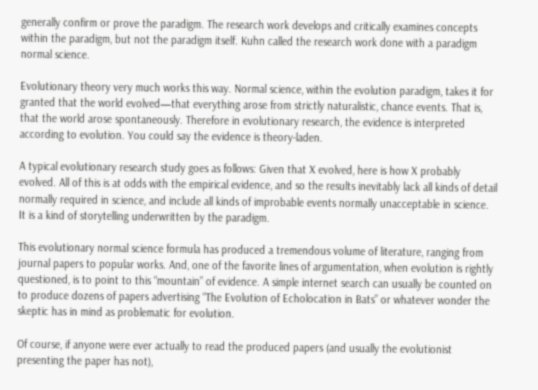generally confirm or prove the paradigm. The research work develops and critically examines concepts within the paradigm, but not the paradigm itself. Kuhn called the research work done with a paradigm normal science.

Evolutionary theory very much works this way. Normal science, within the evolution paradigm, takes it for granted that the world evolved—that everything arose from strictly naturalistic, chance events. That is, that the world arose spontaneously. Therefore in evolutionary research, the evidence is interpreted according to evolution. You could say the evidence is theory-laden.

A typical evolutionary research study goes as follows: Given that X evolved, here is how X probably evolved. All of this is at odds with the empirical evidence, and so the results inevitably lack all kinds of detail normally required in science, and include all kinds of improbable events normally unacceptable in science. It is a kind of storytelling underwritten by the paradigm.

This evolutionary normal science formula has produced a tremendous volume of literature, ranging from journal papers to popular works. And, one of the favorite lines of argumentation, when evolution is rightly questioned, is to point to this “mountain” of evidence. A simple internet search can usually be counted on to produce dozens of papers advertising “The Evolution of Echolocation in Bats” or whatever wonder the skeptic has in mind as problematic for evolution.

Of course, if anyone were ever actually to read the produced papers (and usually the evolutionist presenting the paper has not),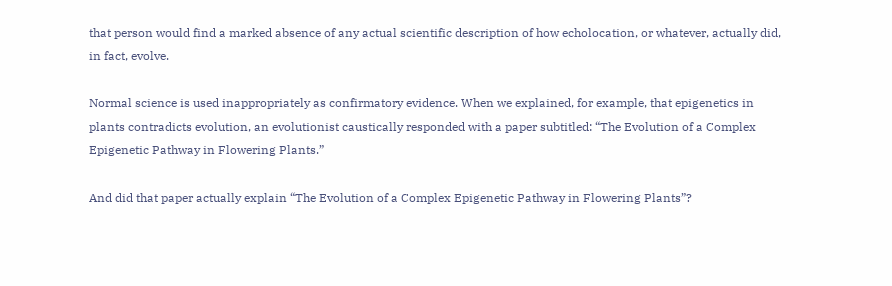that person would find a marked absence of any actual scientific description of how echolocation, or whatever, actually did, in fact, evolve.

Normal science is used inappropriately as confirmatory evidence. When we explained, for example, that epigenetics in plants contradicts evolution, an evolutionist caustically responded with a paper subtitled: “The Evolution of a Complex Epigenetic Pathway in Flowering Plants.”

And did that paper actually explain “The Evolution of a Complex Epigenetic Pathway in Flowering Plants”?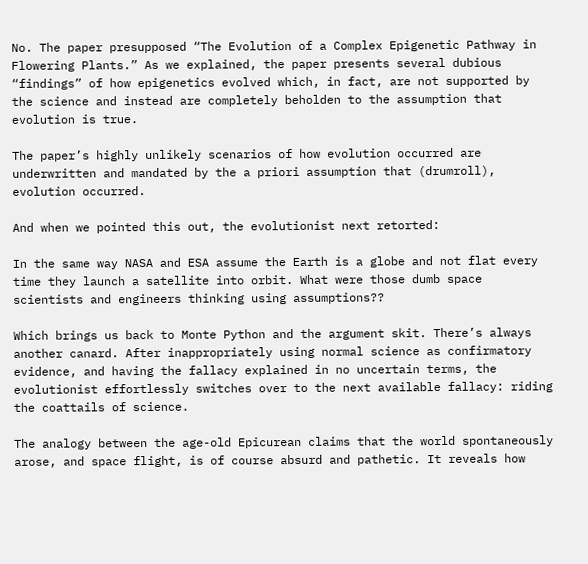No. The paper presupposed “The Evolution of a Complex Epigenetic Pathway in Flowering Plants.” As we explained, the paper presents several dubious “findings” of how epigenetics evolved which, in fact, are not supported by the science and instead are completely beholden to the assumption that evolution is true.

The paper’s highly unlikely scenarios of how evolution occurred are underwritten and mandated by the a priori assumption that (drumroll), evolution occurred.

And when we pointed this out, the evolutionist next retorted:

In the same way NASA and ESA assume the Earth is a globe and not flat every time they launch a satellite into orbit. What were those dumb space scientists and engineers thinking using assumptions??

Which brings us back to Monte Python and the argument skit. There’s always another canard. After inappropriately using normal science as confirmatory evidence, and having the fallacy explained in no uncertain terms, the evolutionist effortlessly switches over to the next available fallacy: riding the coattails of science.

The analogy between the age-old Epicurean claims that the world spontaneously arose, and space flight, is of course absurd and pathetic. It reveals how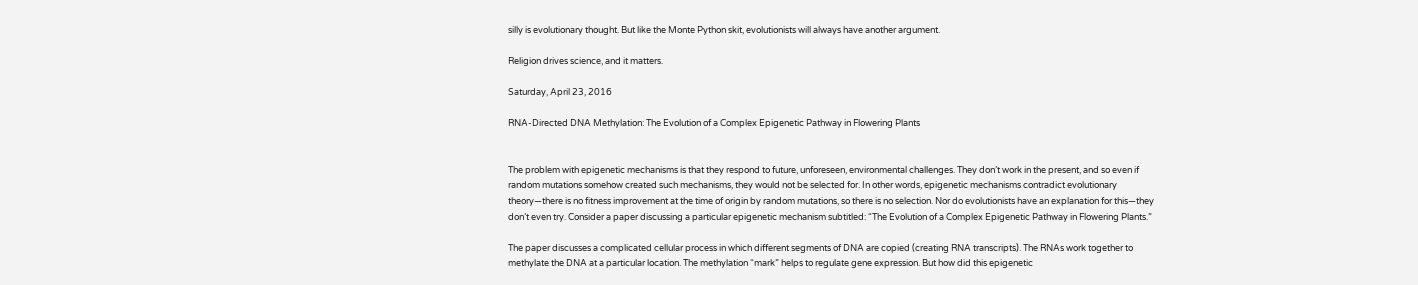silly is evolutionary thought. But like the Monte Python skit, evolutionists will always have another argument.

Religion drives science, and it matters.

Saturday, April 23, 2016

RNA-Directed DNA Methylation: The Evolution of a Complex Epigenetic Pathway in Flowering Plants


The problem with epigenetic mechanisms is that they respond to future, unforeseen, environmental challenges. They don’t work in the present, and so even if random mutations somehow created such mechanisms, they would not be selected for. In other words, epigenetic mechanisms contradict evolutionary theory—there is no fitness improvement at the time of origin by random mutations, so there is no selection. Nor do evolutionists have an explanation for this—they don’t even try. Consider a paper discussing a particular epigenetic mechanism subtitled: “The Evolution of a Complex Epigenetic Pathway in Flowering Plants.”

The paper discusses a complicated cellular process in which different segments of DNA are copied (creating RNA transcripts). The RNAs work together to methylate the DNA at a particular location. The methylation “mark” helps to regulate gene expression. But how did this epigenetic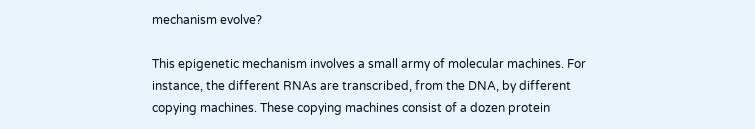mechanism evolve?

This epigenetic mechanism involves a small army of molecular machines. For instance, the different RNAs are transcribed, from the DNA, by different copying machines. These copying machines consist of a dozen protein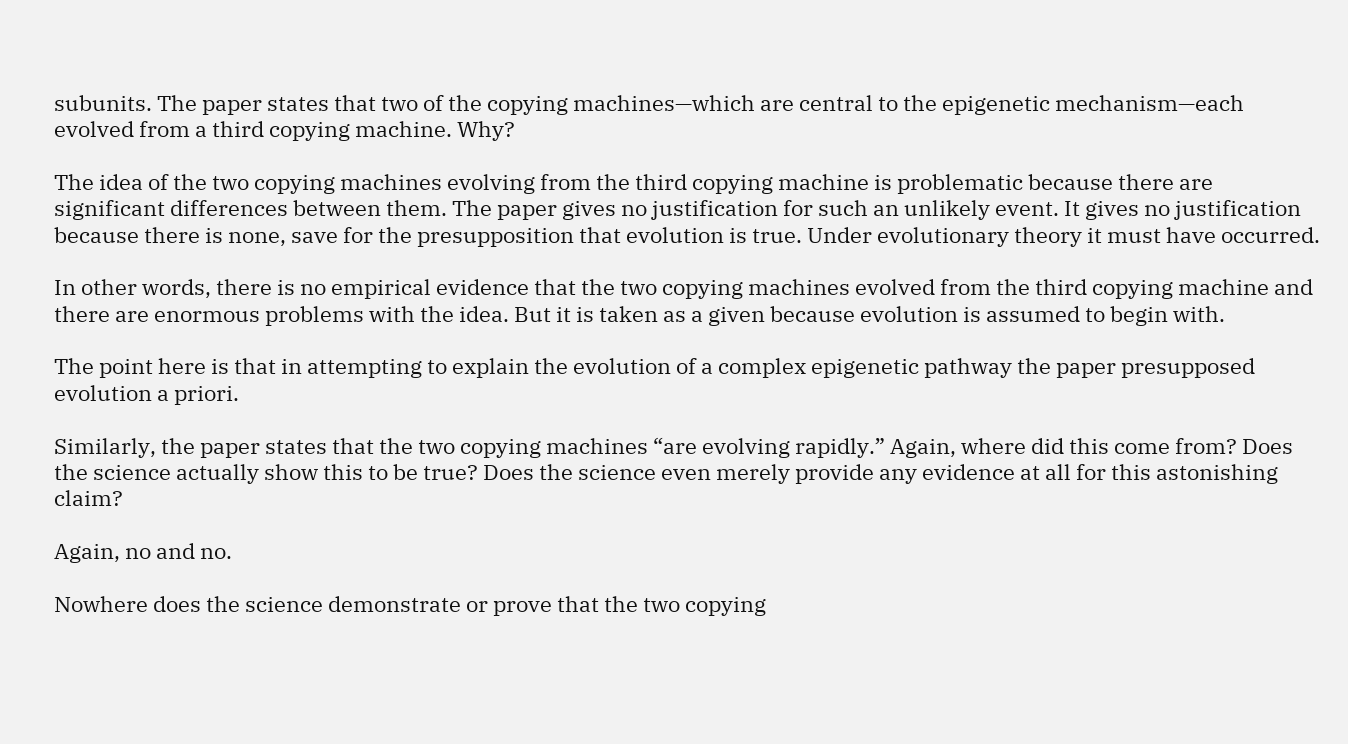subunits. The paper states that two of the copying machines—which are central to the epigenetic mechanism—each evolved from a third copying machine. Why?

The idea of the two copying machines evolving from the third copying machine is problematic because there are significant differences between them. The paper gives no justification for such an unlikely event. It gives no justification because there is none, save for the presupposition that evolution is true. Under evolutionary theory it must have occurred.

In other words, there is no empirical evidence that the two copying machines evolved from the third copying machine and there are enormous problems with the idea. But it is taken as a given because evolution is assumed to begin with.

The point here is that in attempting to explain the evolution of a complex epigenetic pathway the paper presupposed evolution a priori.

Similarly, the paper states that the two copying machines “are evolving rapidly.” Again, where did this come from? Does the science actually show this to be true? Does the science even merely provide any evidence at all for this astonishing claim?

Again, no and no.

Nowhere does the science demonstrate or prove that the two copying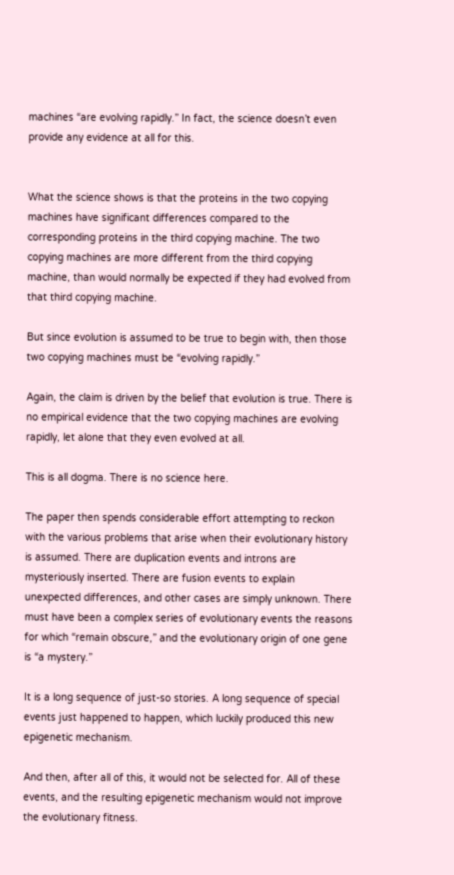machines “are evolving rapidly.” In fact, the science doesn’t even provide any evidence at all for this.


What the science shows is that the proteins in the two copying machines have significant differences compared to the corresponding proteins in the third copying machine. The two copying machines are more different from the third copying machine, than would normally be expected if they had evolved from that third copying machine.

But since evolution is assumed to be true to begin with, then those two copying machines must be “evolving rapidly.”

Again, the claim is driven by the belief that evolution is true. There is no empirical evidence that the two copying machines are evolving rapidly, let alone that they even evolved at all.

This is all dogma. There is no science here.

The paper then spends considerable effort attempting to reckon with the various problems that arise when their evolutionary history is assumed. There are duplication events and introns are mysteriously inserted. There are fusion events to explain unexpected differences, and other cases are simply unknown. There must have been a complex series of evolutionary events the reasons for which “remain obscure,” and the evolutionary origin of one gene is “a mystery.”

It is a long sequence of just-so stories. A long sequence of special events just happened to happen, which luckily produced this new epigenetic mechanism.

And then, after all of this, it would not be selected for. All of these events, and the resulting epigenetic mechanism would not improve the evolutionary fitness.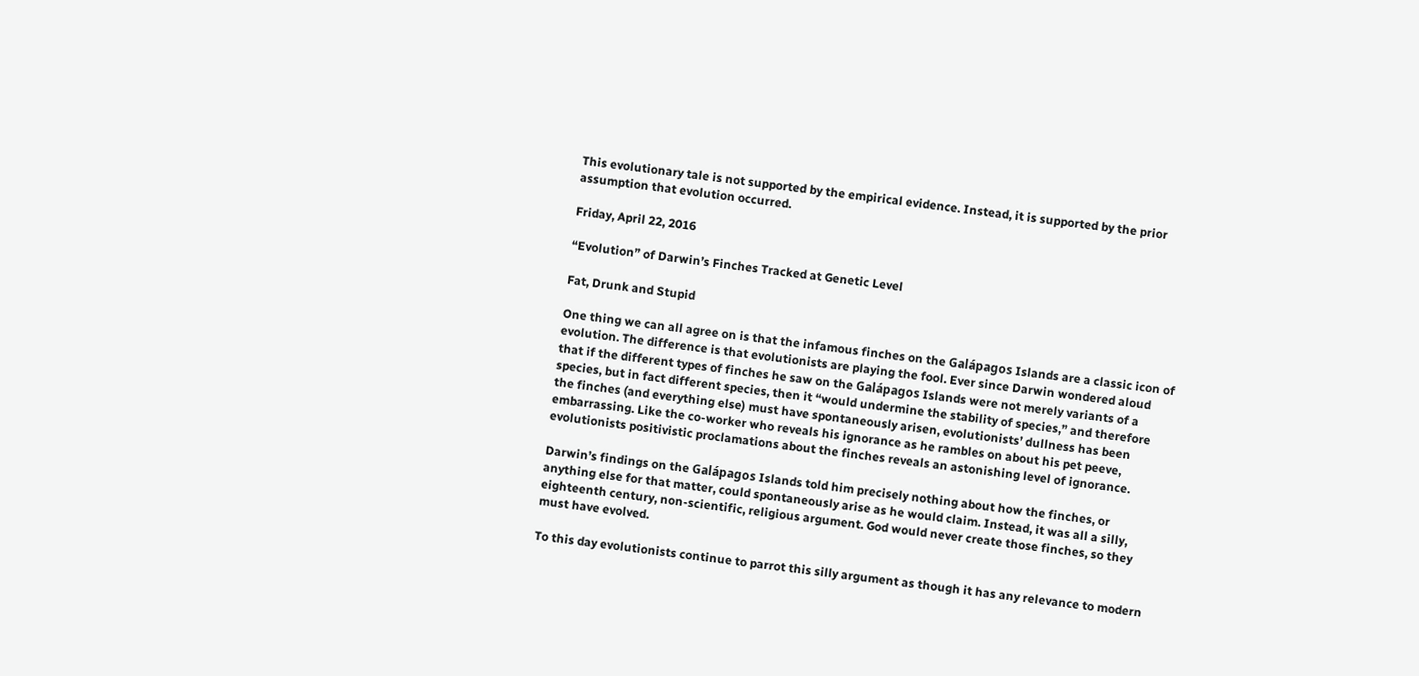This evolutionary tale is not supported by the empirical evidence. Instead, it is supported by the prior assumption that evolution occurred.

Friday, April 22, 2016

“Evolution” of Darwin’s Finches Tracked at Genetic Level

Fat, Drunk and Stupid

One thing we can all agree on is that the infamous finches on the Galápagos Islands are a classic icon of evolution. The difference is that evolutionists are playing the fool. Ever since Darwin wondered aloud that if the different types of finches he saw on the Galápagos Islands were not merely variants of a species, but in fact different species, then it “would undermine the stability of species,” and therefore the finches (and everything else) must have spontaneously arisen, evolutionists’ dullness has been embarrassing. Like the co-worker who reveals his ignorance as he rambles on about his pet peeve, evolutionists positivistic proclamations about the finches reveals an astonishing level of ignorance.

Darwin’s findings on the Galápagos Islands told him precisely nothing about how the finches, or anything else for that matter, could spontaneously arise as he would claim. Instead, it was all a silly, eighteenth century, non-scientific, religious argument. God would never create those finches, so they must have evolved.

To this day evolutionists continue to parrot this silly argument as though it has any relevance to modern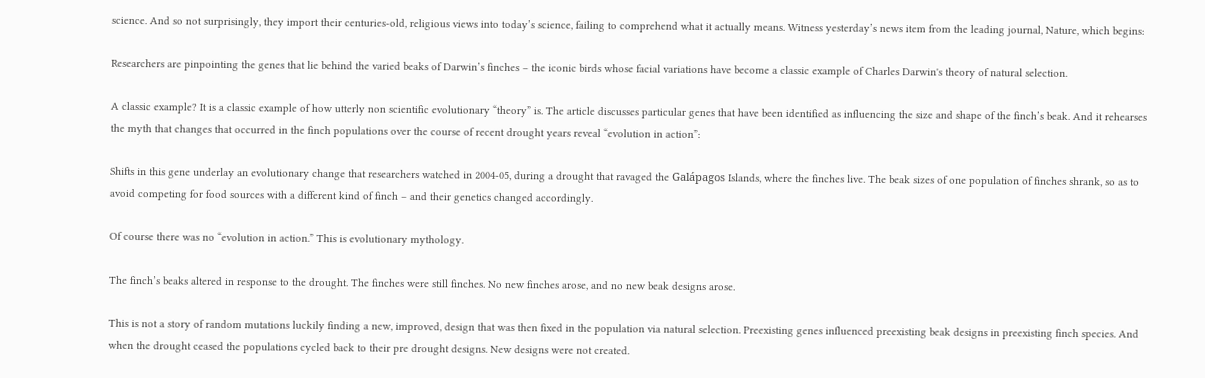science. And so not surprisingly, they import their centuries-old, religious views into today’s science, failing to comprehend what it actually means. Witness yesterday’s news item from the leading journal, Nature, which begins:

Researchers are pinpointing the genes that lie behind the varied beaks of Darwin’s finches – the iconic birds whose facial variations have become a classic example of Charles Darwin's theory of natural selection.

A classic example? It is a classic example of how utterly non scientific evolutionary “theory” is. The article discusses particular genes that have been identified as influencing the size and shape of the finch’s beak. And it rehearses the myth that changes that occurred in the finch populations over the course of recent drought years reveal “evolution in action”:

Shifts in this gene underlay an evolutionary change that researchers watched in 2004-05, during a drought that ravaged the Galápagos Islands, where the finches live. The beak sizes of one population of finches shrank, so as to avoid competing for food sources with a different kind of finch – and their genetics changed accordingly.

Of course there was no “evolution in action.” This is evolutionary mythology.

The finch’s beaks altered in response to the drought. The finches were still finches. No new finches arose, and no new beak designs arose.

This is not a story of random mutations luckily finding a new, improved, design that was then fixed in the population via natural selection. Preexisting genes influenced preexisting beak designs in preexisting finch species. And when the drought ceased the populations cycled back to their pre drought designs. New designs were not created.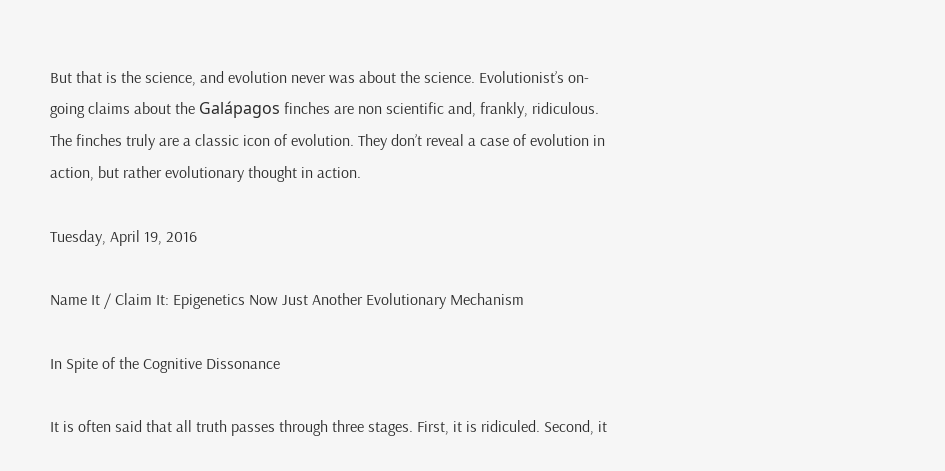But that is the science, and evolution never was about the science. Evolutionist’s on-going claims about the Galápagos finches are non scientific and, frankly, ridiculous. The finches truly are a classic icon of evolution. They don’t reveal a case of evolution in action, but rather evolutionary thought in action.

Tuesday, April 19, 2016

Name It / Claim It: Epigenetics Now Just Another Evolutionary Mechanism

In Spite of the Cognitive Dissonance

It is often said that all truth passes through three stages. First, it is ridiculed. Second, it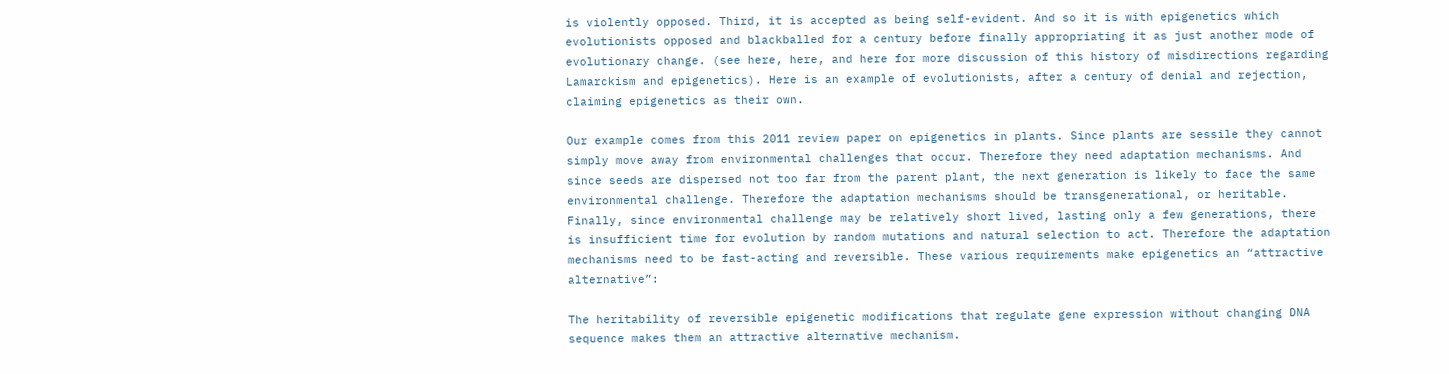is violently opposed. Third, it is accepted as being self-evident. And so it is with epigenetics which evolutionists opposed and blackballed for a century before finally appropriating it as just another mode of evolutionary change. (see here, here, and here for more discussion of this history of misdirections regarding Lamarckism and epigenetics). Here is an example of evolutionists, after a century of denial and rejection, claiming epigenetics as their own.

Our example comes from this 2011 review paper on epigenetics in plants. Since plants are sessile they cannot simply move away from environmental challenges that occur. Therefore they need adaptation mechanisms. And since seeds are dispersed not too far from the parent plant, the next generation is likely to face the same environmental challenge. Therefore the adaptation mechanisms should be transgenerational, or heritable. Finally, since environmental challenge may be relatively short lived, lasting only a few generations, there is insufficient time for evolution by random mutations and natural selection to act. Therefore the adaptation mechanisms need to be fast-acting and reversible. These various requirements make epigenetics an “attractive alternative”:

The heritability of reversible epigenetic modifications that regulate gene expression without changing DNA sequence makes them an attractive alternative mechanism.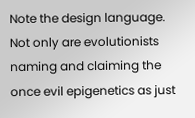Note the design language. Not only are evolutionists naming and claiming the once evil epigenetics as just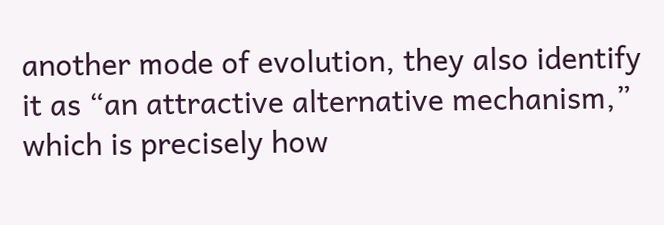another mode of evolution, they also identify it as “an attractive alternative mechanism,” which is precisely how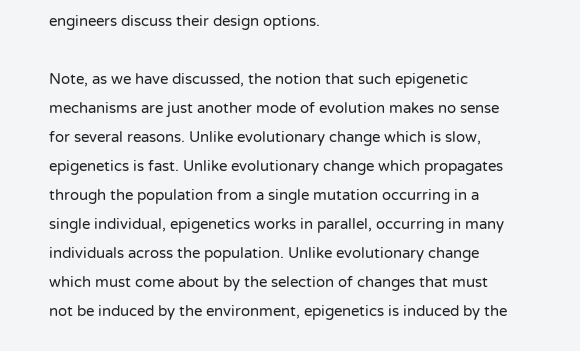engineers discuss their design options.

Note, as we have discussed, the notion that such epigenetic mechanisms are just another mode of evolution makes no sense for several reasons. Unlike evolutionary change which is slow, epigenetics is fast. Unlike evolutionary change which propagates through the population from a single mutation occurring in a single individual, epigenetics works in parallel, occurring in many individuals across the population. Unlike evolutionary change which must come about by the selection of changes that must not be induced by the environment, epigenetics is induced by the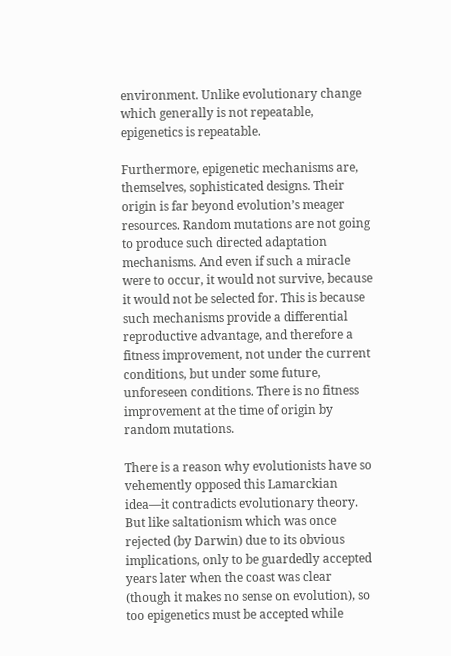environment. Unlike evolutionary change which generally is not repeatable, epigenetics is repeatable.

Furthermore, epigenetic mechanisms are, themselves, sophisticated designs. Their origin is far beyond evolution’s meager resources. Random mutations are not going to produce such directed adaptation mechanisms. And even if such a miracle were to occur, it would not survive, because it would not be selected for. This is because such mechanisms provide a differential reproductive advantage, and therefore a fitness improvement, not under the current conditions, but under some future, unforeseen conditions. There is no fitness improvement at the time of origin by random mutations.

There is a reason why evolutionists have so vehemently opposed this Lamarckian idea—it contradicts evolutionary theory. But like saltationism which was once rejected (by Darwin) due to its obvious implications, only to be guardedly accepted years later when the coast was clear (though it makes no sense on evolution), so too epigenetics must be accepted while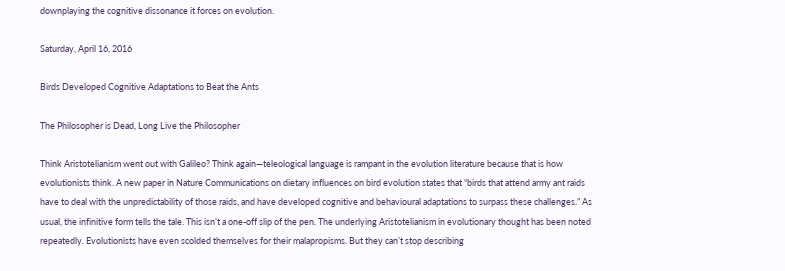downplaying the cognitive dissonance it forces on evolution.

Saturday, April 16, 2016

Birds Developed Cognitive Adaptations to Beat the Ants

The Philosopher is Dead, Long Live the Philosopher

Think Aristotelianism went out with Galileo? Think again—teleological language is rampant in the evolution literature because that is how evolutionists think. A new paper in Nature Communications on dietary influences on bird evolution states that “birds that attend army ant raids have to deal with the unpredictability of those raids, and have developed cognitive and behavioural adaptations to surpass these challenges.” As usual, the infinitive form tells the tale. This isn’t a one-off slip of the pen. The underlying Aristotelianism in evolutionary thought has been noted repeatedly. Evolutionists have even scolded themselves for their malapropisms. But they can’t stop describing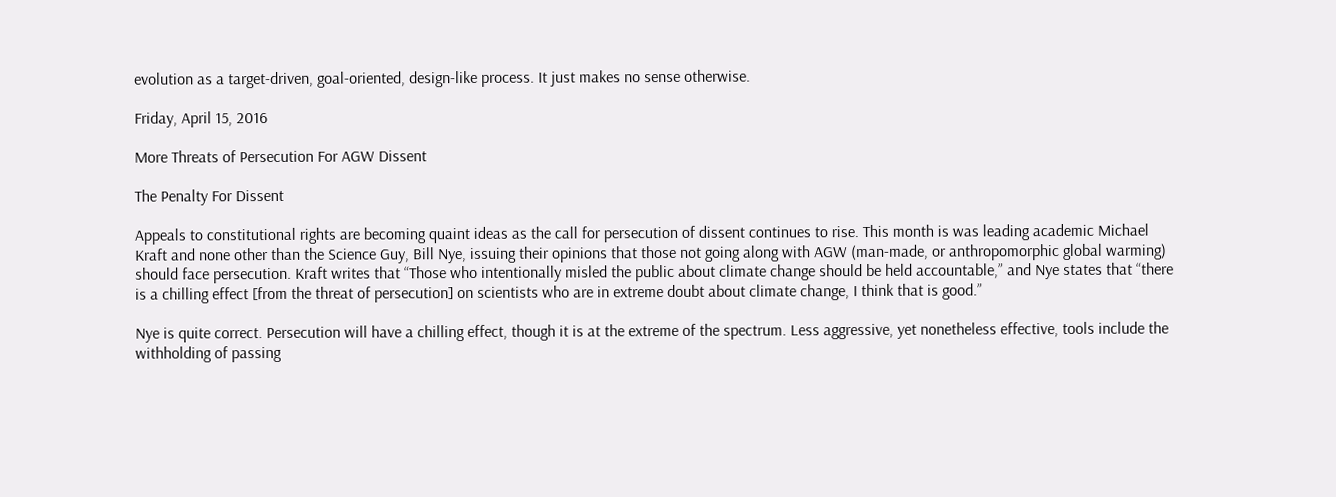evolution as a target-driven, goal-oriented, design-like process. It just makes no sense otherwise.

Friday, April 15, 2016

More Threats of Persecution For AGW Dissent

The Penalty For Dissent

Appeals to constitutional rights are becoming quaint ideas as the call for persecution of dissent continues to rise. This month is was leading academic Michael Kraft and none other than the Science Guy, Bill Nye, issuing their opinions that those not going along with AGW (man-made, or anthropomorphic global warming) should face persecution. Kraft writes that “Those who intentionally misled the public about climate change should be held accountable,” and Nye states that “there is a chilling effect [from the threat of persecution] on scientists who are in extreme doubt about climate change, I think that is good.”

Nye is quite correct. Persecution will have a chilling effect, though it is at the extreme of the spectrum. Less aggressive, yet nonetheless effective, tools include the withholding of passing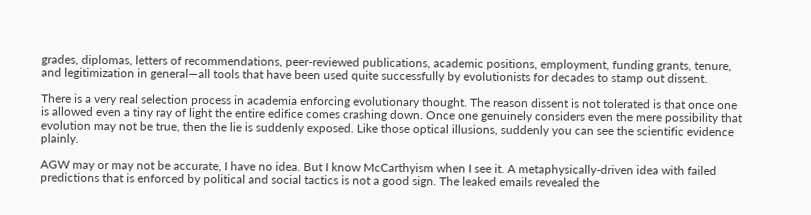grades, diplomas, letters of recommendations, peer-reviewed publications, academic positions, employment, funding grants, tenure, and legitimization in general—all tools that have been used quite successfully by evolutionists for decades to stamp out dissent.

There is a very real selection process in academia enforcing evolutionary thought. The reason dissent is not tolerated is that once one is allowed even a tiny ray of light the entire edifice comes crashing down. Once one genuinely considers even the mere possibility that evolution may not be true, then the lie is suddenly exposed. Like those optical illusions, suddenly you can see the scientific evidence plainly.

AGW may or may not be accurate, I have no idea. But I know McCarthyism when I see it. A metaphysically-driven idea with failed predictions that is enforced by political and social tactics is not a good sign. The leaked emails revealed the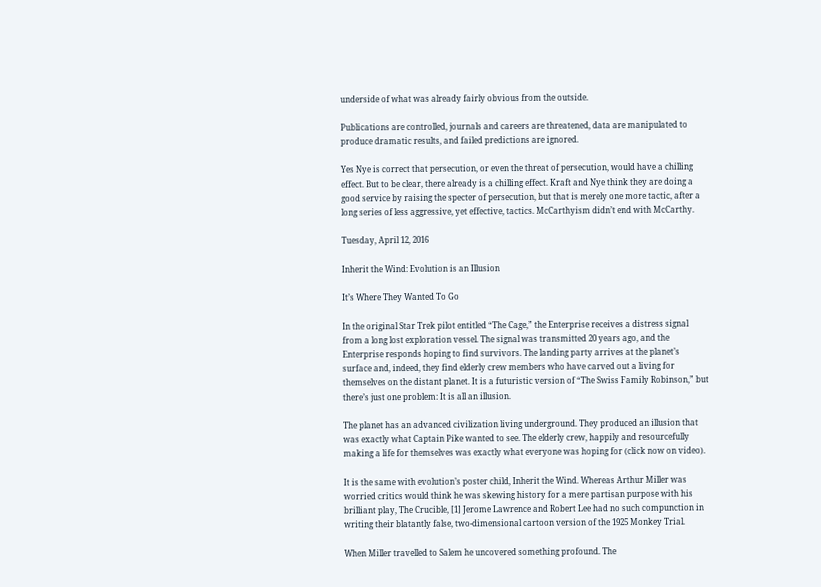underside of what was already fairly obvious from the outside.

Publications are controlled, journals and careers are threatened, data are manipulated to produce dramatic results, and failed predictions are ignored.

Yes Nye is correct that persecution, or even the threat of persecution, would have a chilling effect. But to be clear, there already is a chilling effect. Kraft and Nye think they are doing a good service by raising the specter of persecution, but that is merely one more tactic, after a long series of less aggressive, yet effective, tactics. McCarthyism didn’t end with McCarthy.

Tuesday, April 12, 2016

Inherit the Wind: Evolution is an Illusion

It’s Where They Wanted To Go

In the original Star Trek pilot entitled “The Cage,” the Enterprise receives a distress signal from a long lost exploration vessel. The signal was transmitted 20 years ago, and the Enterprise responds hoping to find survivors. The landing party arrives at the planet’s surface and, indeed, they find elderly crew members who have carved out a living for themselves on the distant planet. It is a futuristic version of “The Swiss Family Robinson,” but there’s just one problem: It is all an illusion.

The planet has an advanced civilization living underground. They produced an illusion that was exactly what Captain Pike wanted to see. The elderly crew, happily and resourcefully making a life for themselves was exactly what everyone was hoping for (click now on video).

It is the same with evolution’s poster child, Inherit the Wind. Whereas Arthur Miller was worried critics would think he was skewing history for a mere partisan purpose with his brilliant play, The Crucible, [1] Jerome Lawrence and Robert Lee had no such compunction in writing their blatantly false, two-dimensional cartoon version of the 1925 Monkey Trial.

When Miller travelled to Salem he uncovered something profound. The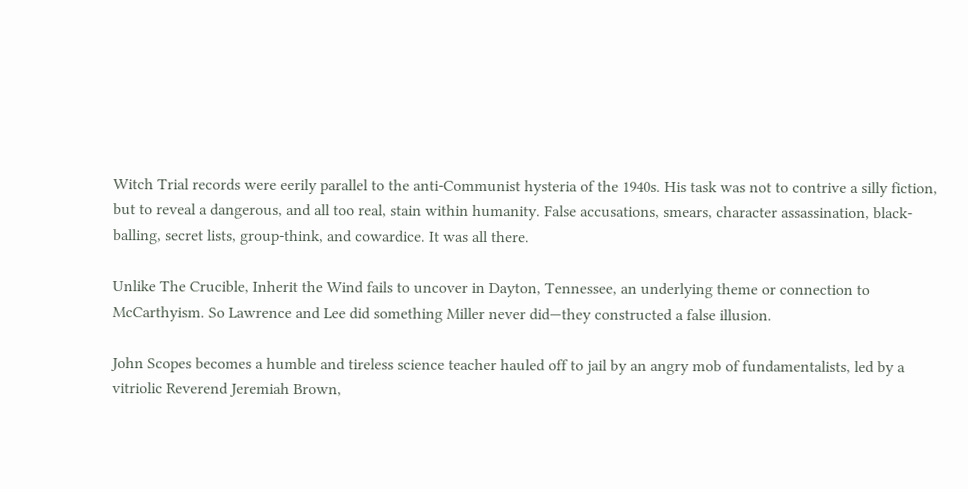Witch Trial records were eerily parallel to the anti-Communist hysteria of the 1940s. His task was not to contrive a silly fiction, but to reveal a dangerous, and all too real, stain within humanity. False accusations, smears, character assassination, black-balling, secret lists, group-think, and cowardice. It was all there.

Unlike The Crucible, Inherit the Wind fails to uncover in Dayton, Tennessee, an underlying theme or connection to McCarthyism. So Lawrence and Lee did something Miller never did—they constructed a false illusion.

John Scopes becomes a humble and tireless science teacher hauled off to jail by an angry mob of fundamentalists, led by a vitriolic Reverend Jeremiah Brown,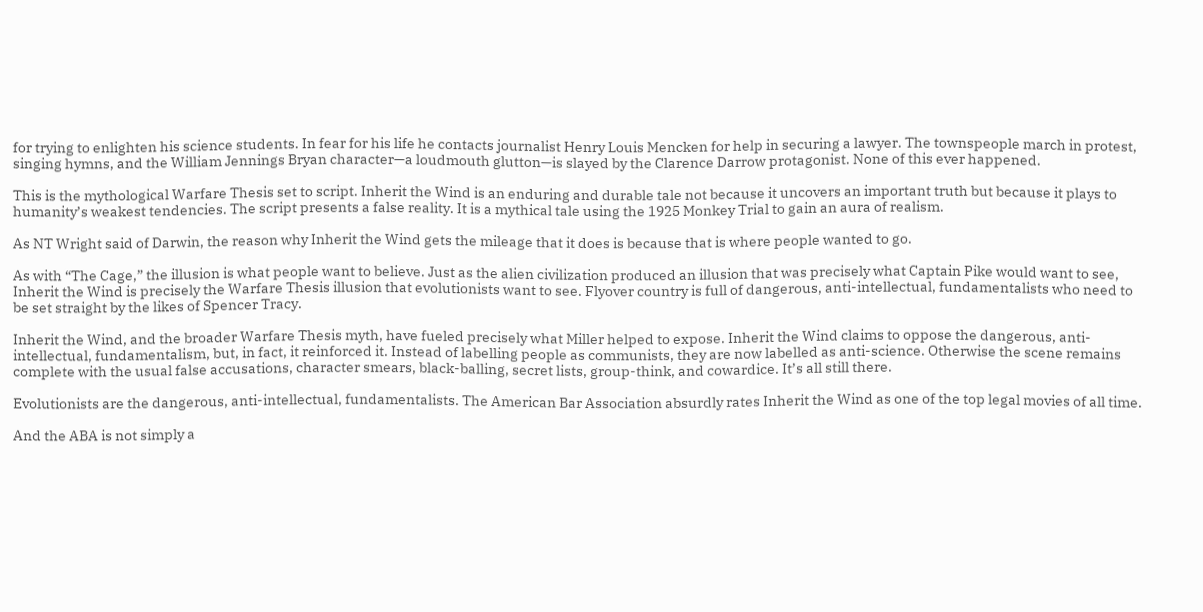for trying to enlighten his science students. In fear for his life he contacts journalist Henry Louis Mencken for help in securing a lawyer. The townspeople march in protest, singing hymns, and the William Jennings Bryan character—a loudmouth glutton—is slayed by the Clarence Darrow protagonist. None of this ever happened.

This is the mythological Warfare Thesis set to script. Inherit the Wind is an enduring and durable tale not because it uncovers an important truth but because it plays to humanity’s weakest tendencies. The script presents a false reality. It is a mythical tale using the 1925 Monkey Trial to gain an aura of realism.

As NT Wright said of Darwin, the reason why Inherit the Wind gets the mileage that it does is because that is where people wanted to go.

As with “The Cage,” the illusion is what people want to believe. Just as the alien civilization produced an illusion that was precisely what Captain Pike would want to see, Inherit the Wind is precisely the Warfare Thesis illusion that evolutionists want to see. Flyover country is full of dangerous, anti-intellectual, fundamentalists who need to be set straight by the likes of Spencer Tracy.

Inherit the Wind, and the broader Warfare Thesis myth, have fueled precisely what Miller helped to expose. Inherit the Wind claims to oppose the dangerous, anti-intellectual, fundamentalism, but, in fact, it reinforced it. Instead of labelling people as communists, they are now labelled as anti-science. Otherwise the scene remains complete with the usual false accusations, character smears, black-balling, secret lists, group-think, and cowardice. It’s all still there.

Evolutionists are the dangerous, anti-intellectual, fundamentalists. The American Bar Association absurdly rates Inherit the Wind as one of the top legal movies of all time.

And the ABA is not simply a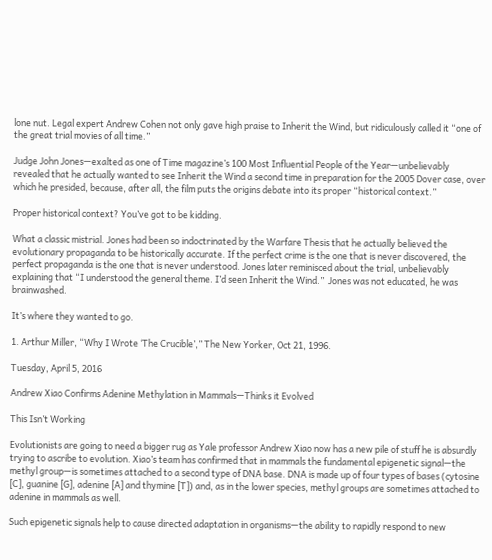lone nut. Legal expert Andrew Cohen not only gave high praise to Inherit the Wind, but ridiculously called it “one of the great trial movies of all time.”

Judge John Jones—exalted as one of Time magazine’s 100 Most Influential People of the Year—unbelievably revealed that he actually wanted to see Inherit the Wind a second time in preparation for the 2005 Dover case, over which he presided, because, after all, the film puts the origins debate into its proper “historical context.”

Proper historical context? You’ve got to be kidding.

What a classic mistrial. Jones had been so indoctrinated by the Warfare Thesis that he actually believed the evolutionary propaganda to be historically accurate. If the perfect crime is the one that is never discovered, the perfect propaganda is the one that is never understood. Jones later reminisced about the trial, unbelievably explaining that “I understood the general theme. I’d seen Inherit the Wind.”  Jones was not educated, he was brainwashed.

It’s where they wanted to go.

1. Arthur Miller, “Why I Wrote ‘The Crucible’,” The New Yorker, Oct 21, 1996.

Tuesday, April 5, 2016

Andrew Xiao Confirms Adenine Methylation in Mammals—Thinks it Evolved

This Isn’t Working

Evolutionists are going to need a bigger rug as Yale professor Andrew Xiao now has a new pile of stuff he is absurdly trying to ascribe to evolution. Xiao’s team has confirmed that in mammals the fundamental epigenetic signal—the methyl group—is sometimes attached to a second type of DNA base. DNA is made up of four types of bases (cytosine [C], guanine [G], adenine [A] and thymine [T]) and, as in the lower species, methyl groups are sometimes attached to adenine in mammals as well.

Such epigenetic signals help to cause directed adaptation in organisms—the ability to rapidly respond to new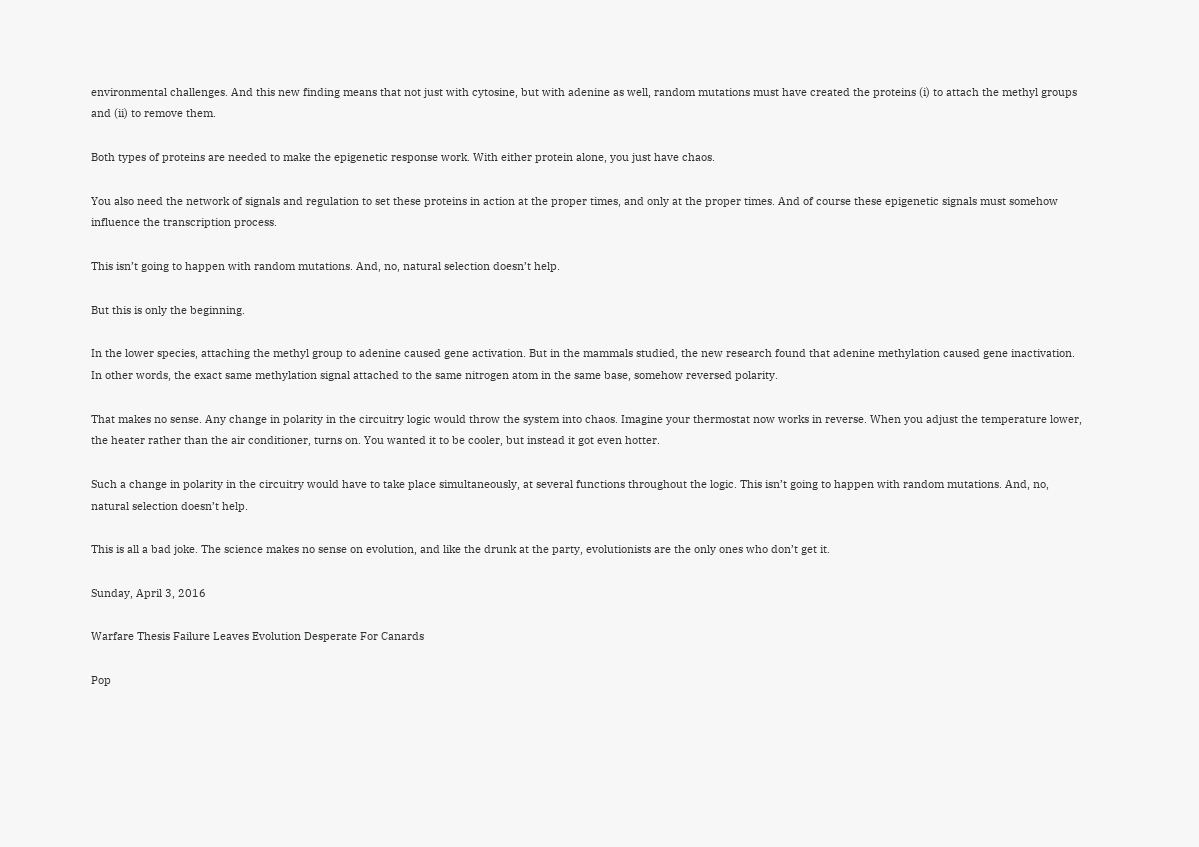environmental challenges. And this new finding means that not just with cytosine, but with adenine as well, random mutations must have created the proteins (i) to attach the methyl groups and (ii) to remove them.

Both types of proteins are needed to make the epigenetic response work. With either protein alone, you just have chaos.

You also need the network of signals and regulation to set these proteins in action at the proper times, and only at the proper times. And of course these epigenetic signals must somehow influence the transcription process.

This isn’t going to happen with random mutations. And, no, natural selection doesn’t help.

But this is only the beginning.

In the lower species, attaching the methyl group to adenine caused gene activation. But in the mammals studied, the new research found that adenine methylation caused gene inactivation. In other words, the exact same methylation signal attached to the same nitrogen atom in the same base, somehow reversed polarity.

That makes no sense. Any change in polarity in the circuitry logic would throw the system into chaos. Imagine your thermostat now works in reverse. When you adjust the temperature lower, the heater rather than the air conditioner, turns on. You wanted it to be cooler, but instead it got even hotter.

Such a change in polarity in the circuitry would have to take place simultaneously, at several functions throughout the logic. This isn’t going to happen with random mutations. And, no, natural selection doesn’t help.

This is all a bad joke. The science makes no sense on evolution, and like the drunk at the party, evolutionists are the only ones who don’t get it.

Sunday, April 3, 2016

Warfare Thesis Failure Leaves Evolution Desperate For Canards

Pop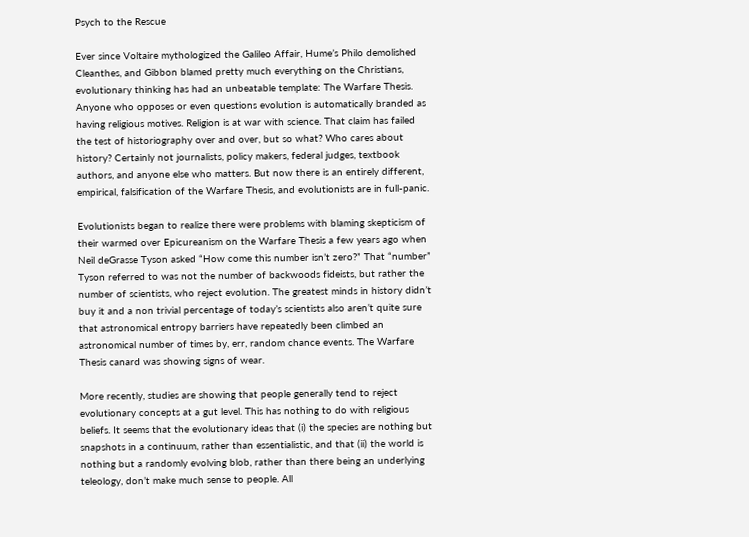Psych to the Rescue

Ever since Voltaire mythologized the Galileo Affair, Hume’s Philo demolished Cleanthes, and Gibbon blamed pretty much everything on the Christians, evolutionary thinking has had an unbeatable template: The Warfare Thesis. Anyone who opposes or even questions evolution is automatically branded as having religious motives. Religion is at war with science. That claim has failed the test of historiography over and over, but so what? Who cares about history? Certainly not journalists, policy makers, federal judges, textbook authors, and anyone else who matters. But now there is an entirely different, empirical, falsification of the Warfare Thesis, and evolutionists are in full-panic.

Evolutionists began to realize there were problems with blaming skepticism of their warmed over Epicureanism on the Warfare Thesis a few years ago when Neil deGrasse Tyson asked “How come this number isn’t zero?” That “number” Tyson referred to was not the number of backwoods fideists, but rather the number of scientists, who reject evolution. The greatest minds in history didn’t buy it and a non trivial percentage of today’s scientists also aren’t quite sure that astronomical entropy barriers have repeatedly been climbed an astronomical number of times by, err, random chance events. The Warfare Thesis canard was showing signs of wear.

More recently, studies are showing that people generally tend to reject evolutionary concepts at a gut level. This has nothing to do with religious beliefs. It seems that the evolutionary ideas that (i) the species are nothing but snapshots in a continuum, rather than essentialistic, and that (ii) the world is nothing but a randomly evolving blob, rather than there being an underlying teleology, don’t make much sense to people. All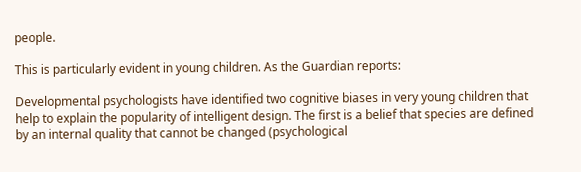people.

This is particularly evident in young children. As the Guardian reports:

Developmental psychologists have identified two cognitive biases in very young children that help to explain the popularity of intelligent design. The first is a belief that species are defined by an internal quality that cannot be changed (psychological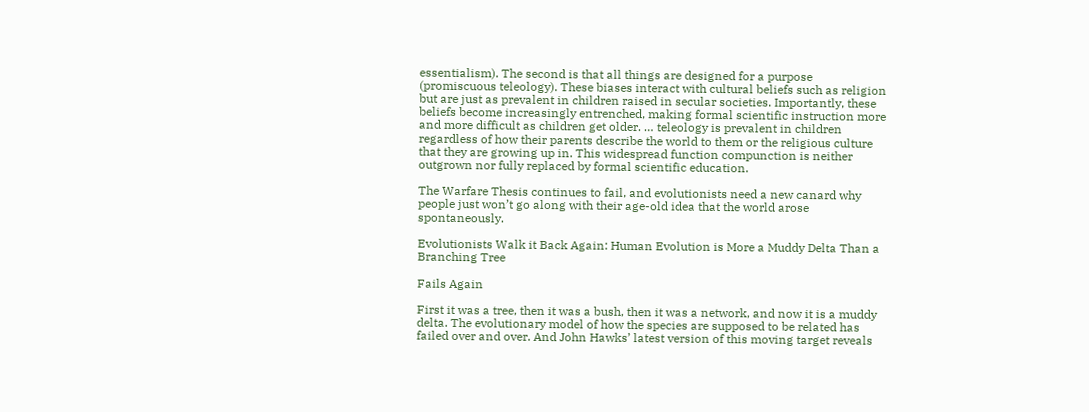essentialism). The second is that all things are designed for a purpose (promiscuous teleology). These biases interact with cultural beliefs such as religion but are just as prevalent in children raised in secular societies. Importantly, these beliefs become increasingly entrenched, making formal scientific instruction more and more difficult as children get older. … teleology is prevalent in children regardless of how their parents describe the world to them or the religious culture that they are growing up in. This widespread function compunction is neither outgrown nor fully replaced by formal scientific education.

The Warfare Thesis continues to fail, and evolutionists need a new canard why people just won’t go along with their age-old idea that the world arose spontaneously.

Evolutionists Walk it Back Again: Human Evolution is More a Muddy Delta Than a Branching Tree

Fails Again

First it was a tree, then it was a bush, then it was a network, and now it is a muddy delta. The evolutionary model of how the species are supposed to be related has failed over and over. And John Hawks’ latest version of this moving target reveals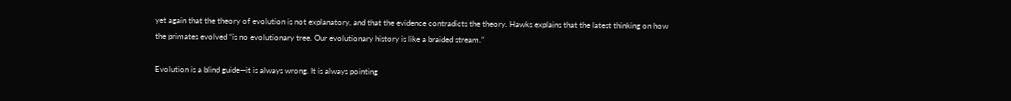yet again that the theory of evolution is not explanatory, and that the evidence contradicts the theory. Hawks explains that the latest thinking on how the primates evolved “is no evolutionary tree. Our evolutionary history is like a braided stream.”

Evolution is a blind guide—it is always wrong. It is always pointing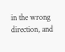in the wrong direction, and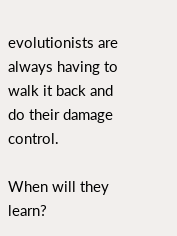evolutionists are always having to walk it back and do their damage control.

When will they learn?